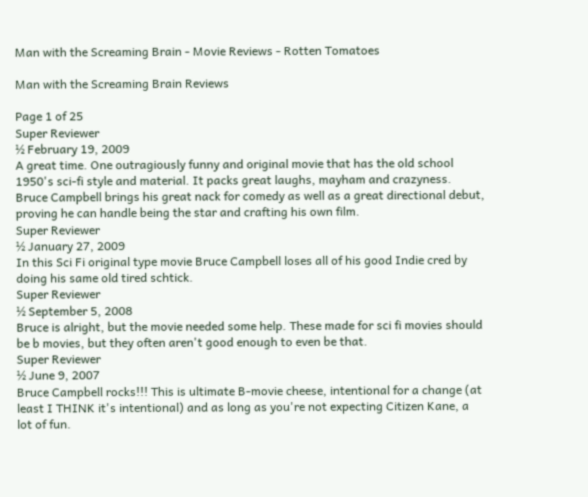Man with the Screaming Brain - Movie Reviews - Rotten Tomatoes

Man with the Screaming Brain Reviews

Page 1 of 25
Super Reviewer
½ February 19, 2009
A great time. One outragiously funny and original movie that has the old school 1950's sci-fi style and material. It packs great laughs, mayham and crazyness. Bruce Campbell brings his great nack for comedy as well as a great directional debut, proving he can handle being the star and crafting his own film.
Super Reviewer
½ January 27, 2009
In this Sci Fi original type movie Bruce Campbell loses all of his good Indie cred by doing his same old tired schtick.
Super Reviewer
½ September 5, 2008
Bruce is alright, but the movie needed some help. These made for sci fi movies should be b movies, but they often aren't good enough to even be that.
Super Reviewer
½ June 9, 2007
Bruce Campbell rocks!!! This is ultimate B-movie cheese, intentional for a change (at least I THINK it's intentional) and as long as you're not expecting Citizen Kane, a lot of fun.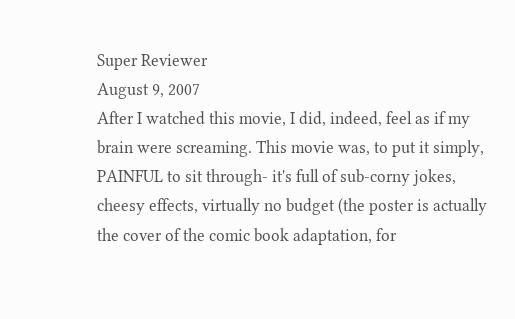Super Reviewer
August 9, 2007
After I watched this movie, I did, indeed, feel as if my brain were screaming. This movie was, to put it simply, PAINFUL to sit through- it's full of sub-corny jokes, cheesy effects, virtually no budget (the poster is actually the cover of the comic book adaptation, for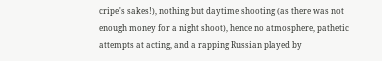cripe's sakes!), nothing but daytime shooting (as there was not enough money for a night shoot), hence no atmosphere, pathetic attempts at acting, and a rapping Russian played by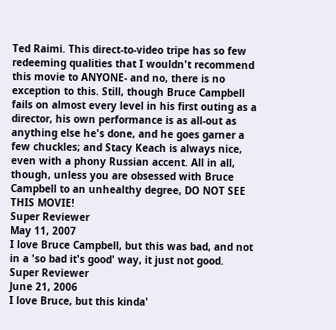Ted Raimi. This direct-to-video tripe has so few redeeming qualities that I wouldn't recommend this movie to ANYONE- and no, there is no exception to this. Still, though Bruce Campbell fails on almost every level in his first outing as a director, his own performance is as all-out as anything else he's done, and he goes garner a few chuckles; and Stacy Keach is always nice, even with a phony Russian accent. All in all, though, unless you are obsessed with Bruce Campbell to an unhealthy degree, DO NOT SEE THIS MOVIE!
Super Reviewer
May 11, 2007
I love Bruce Campbell, but this was bad, and not in a 'so bad it's good' way, it just not good.
Super Reviewer
June 21, 2006
I love Bruce, but this kinda'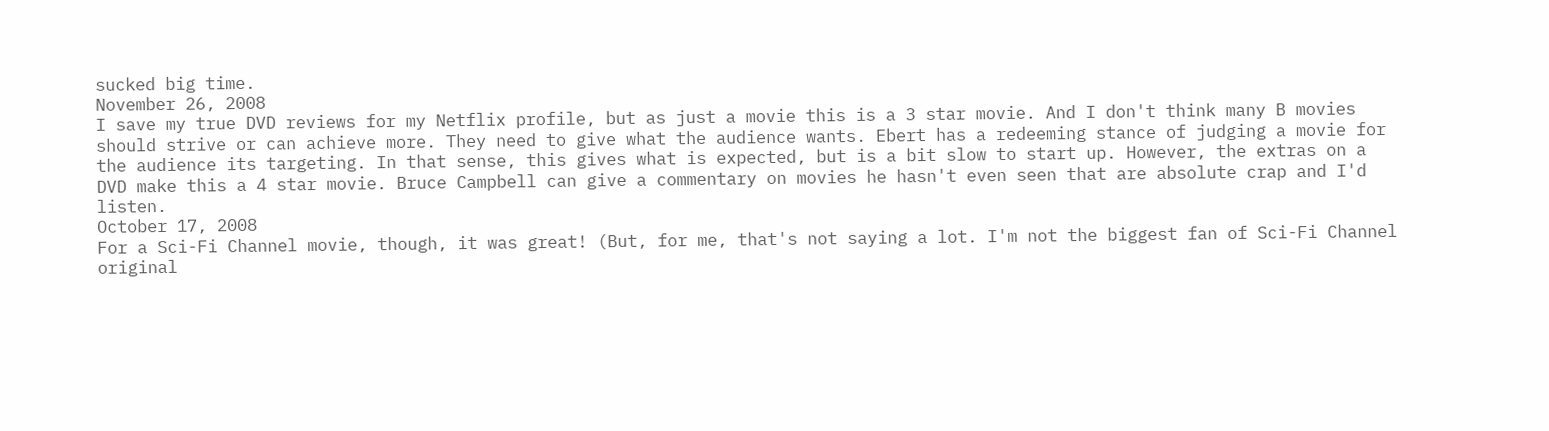sucked big time.
November 26, 2008
I save my true DVD reviews for my Netflix profile, but as just a movie this is a 3 star movie. And I don't think many B movies should strive or can achieve more. They need to give what the audience wants. Ebert has a redeeming stance of judging a movie for the audience its targeting. In that sense, this gives what is expected, but is a bit slow to start up. However, the extras on a DVD make this a 4 star movie. Bruce Campbell can give a commentary on movies he hasn't even seen that are absolute crap and I'd listen.
October 17, 2008
For a Sci-Fi Channel movie, though, it was great! (But, for me, that's not saying a lot. I'm not the biggest fan of Sci-Fi Channel original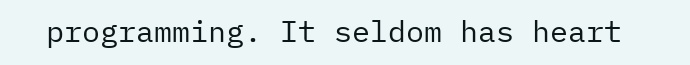programming. It seldom has heart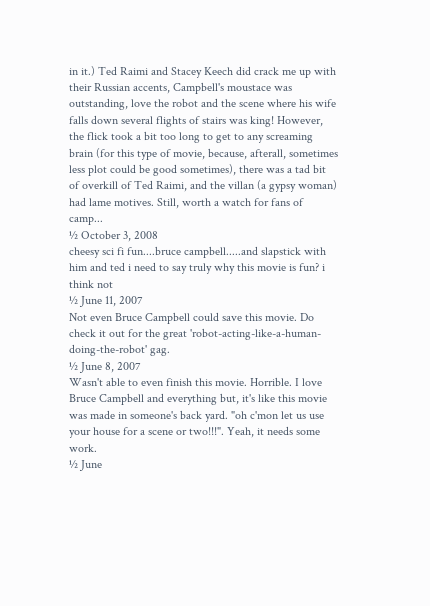in it.) Ted Raimi and Stacey Keech did crack me up with their Russian accents, Campbell's moustace was outstanding, love the robot and the scene where his wife falls down several flights of stairs was king! However, the flick took a bit too long to get to any screaming brain (for this type of movie, because, afterall, sometimes less plot could be good sometimes), there was a tad bit of overkill of Ted Raimi, and the villan (a gypsy woman) had lame motives. Still, worth a watch for fans of camp...
½ October 3, 2008
cheesy sci fi fun....bruce campbell.....and slapstick with him and ted i need to say truly why this movie is fun? i think not
½ June 11, 2007
Not even Bruce Campbell could save this movie. Do check it out for the great 'robot-acting-like-a-human-doing-the-robot' gag.
½ June 8, 2007
Wasn't able to even finish this movie. Horrible. I love Bruce Campbell and everything but, it's like this movie was made in someone's back yard. "oh c'mon let us use your house for a scene or two!!!". Yeah, it needs some work.
½ June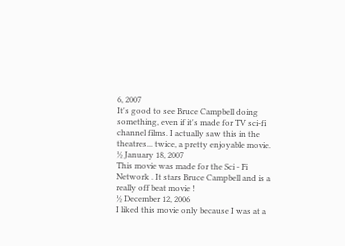6, 2007
It's good to see Bruce Campbell doing something, even if it's made for TV sci-fi channel films. I actually saw this in the theatres... twice, a pretty enjoyable movie.
½ January 18, 2007
This movie was made for the Sci - Fi Network . It stars Bruce Campbell and is a really off beat movie !
½ December 12, 2006
I liked this movie only because I was at a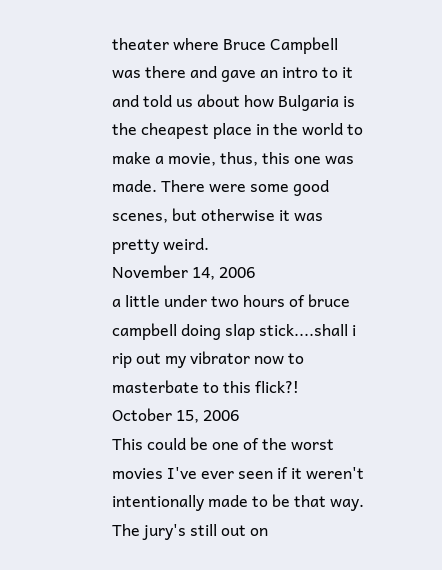theater where Bruce Campbell was there and gave an intro to it and told us about how Bulgaria is the cheapest place in the world to make a movie, thus, this one was made. There were some good scenes, but otherwise it was pretty weird.
November 14, 2006
a little under two hours of bruce campbell doing slap stick....shall i rip out my vibrator now to masterbate to this flick?!
October 15, 2006
This could be one of the worst movies I've ever seen if it weren't intentionally made to be that way. The jury's still out on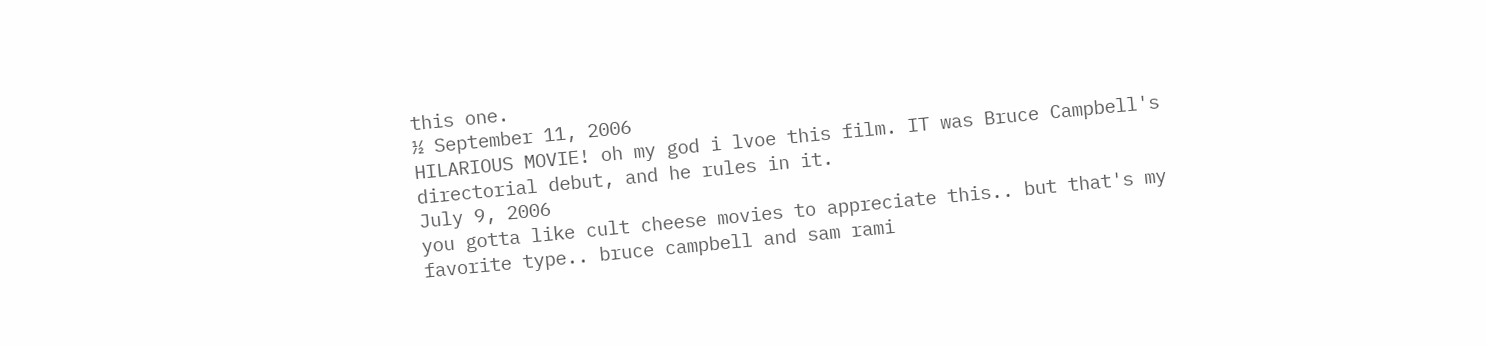this one.
½ September 11, 2006
HILARIOUS MOVIE! oh my god i lvoe this film. IT was Bruce Campbell's directorial debut, and he rules in it.
July 9, 2006
you gotta like cult cheese movies to appreciate this.. but that's my favorite type.. bruce campbell and sam rami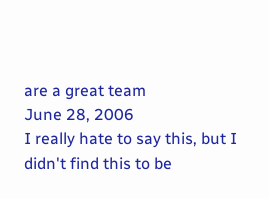are a great team
June 28, 2006
I really hate to say this, but I didn't find this to be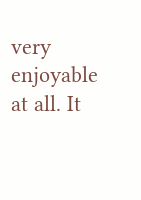very enjoyable at all. It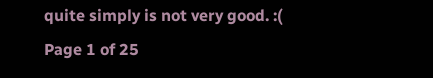quite simply is not very good. :(
Page 1 of 25